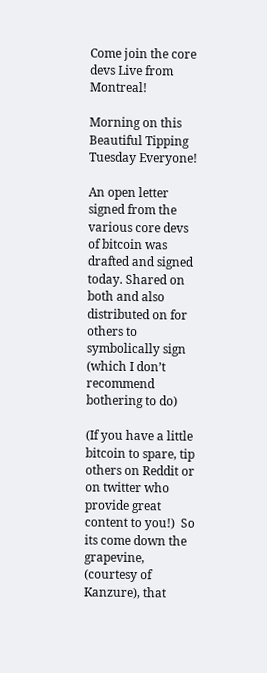Come join the core devs Live from Montreal!

Morning on this Beautiful Tipping Tuesday Everyone!

An open letter signed from the various core devs of bitcoin was drafted and signed today. Shared on both and also distributed on for others to symbolically sign (which I don’t recommend bothering to do)

(If you have a little bitcoin to spare, tip others on Reddit or on twitter who provide great content to you!)  So its come down the grapevine, (courtesy of Kanzure), that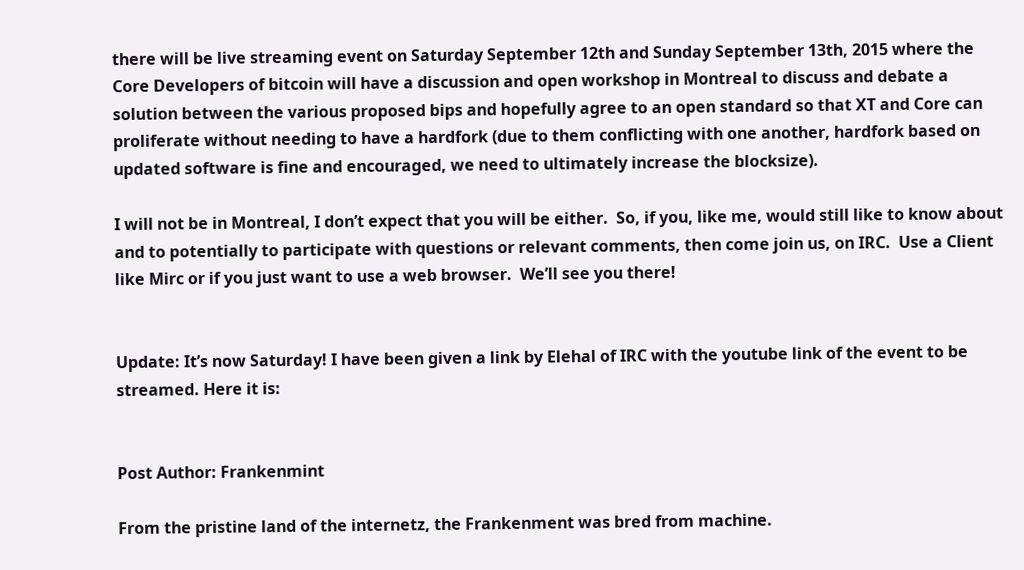there will be live streaming event on Saturday September 12th and Sunday September 13th, 2015 where the Core Developers of bitcoin will have a discussion and open workshop in Montreal to discuss and debate a solution between the various proposed bips and hopefully agree to an open standard so that XT and Core can proliferate without needing to have a hardfork (due to them conflicting with one another, hardfork based on updated software is fine and encouraged, we need to ultimately increase the blocksize).

I will not be in Montreal, I don’t expect that you will be either.  So, if you, like me, would still like to know about and to potentially to participate with questions or relevant comments, then come join us, on IRC.  Use a Client like Mirc or if you just want to use a web browser.  We’ll see you there!


Update: It’s now Saturday! I have been given a link by Elehal of IRC with the youtube link of the event to be streamed. Here it is:


Post Author: Frankenmint

From the pristine land of the internetz, the Frankenment was bred from machine.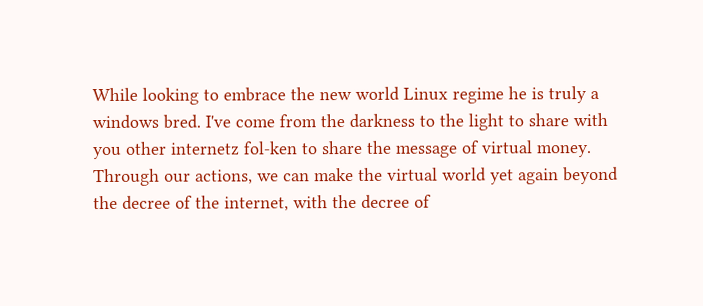While looking to embrace the new world Linux regime he is truly a windows bred. I've come from the darkness to the light to share with you other internetz fol-ken to share the message of virtual money. Through our actions, we can make the virtual world yet again beyond the decree of the internet, with the decree of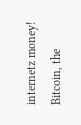internetz money! Bitcoin, the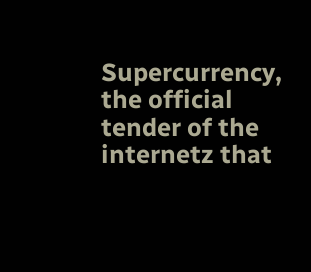Supercurrency, the official tender of the internetz that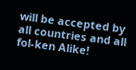will be accepted by all countries and all fol-ken Alike!